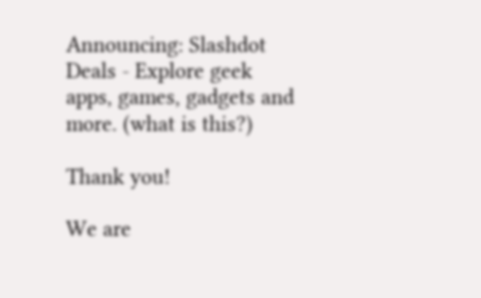Announcing: Slashdot Deals - Explore geek apps, games, gadgets and more. (what is this?)

Thank you!

We are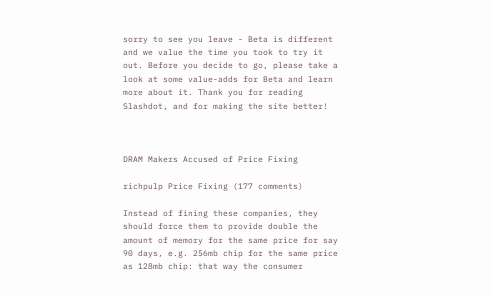sorry to see you leave - Beta is different and we value the time you took to try it out. Before you decide to go, please take a look at some value-adds for Beta and learn more about it. Thank you for reading Slashdot, and for making the site better!



DRAM Makers Accused of Price Fixing

richpulp Price Fixing (177 comments)

Instead of fining these companies, they should force them to provide double the amount of memory for the same price for say 90 days, e.g. 256mb chip for the same price as 128mb chip: that way the consumer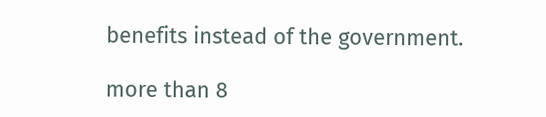benefits instead of the government.

more than 8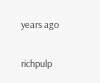years ago


richpulp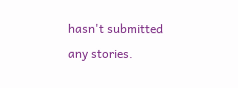hasn't submitted any stories.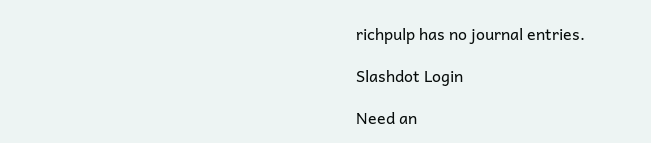richpulp has no journal entries.

Slashdot Login

Need an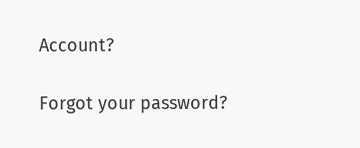Account?

Forgot your password?